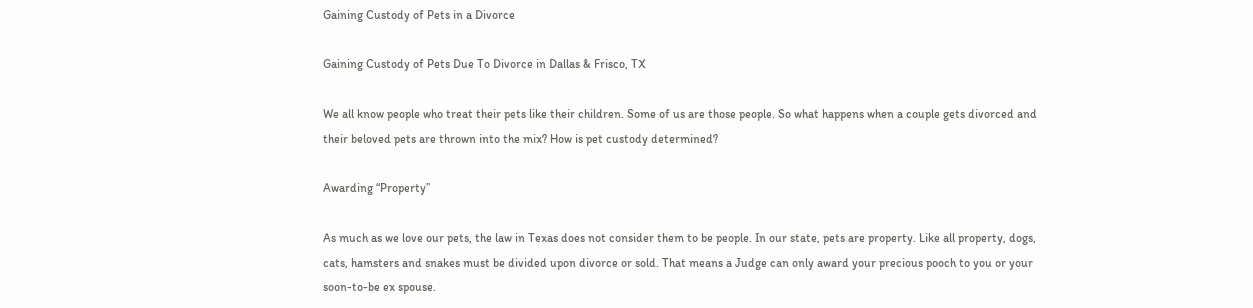Gaining Custody of Pets in a Divorce

Gaining Custody of Pets Due To Divorce in Dallas & Frisco, TX

We all know people who treat their pets like their children. Some of us are those people. So what happens when a couple gets divorced and their beloved pets are thrown into the mix? How is pet custody determined?

Awarding “Property”

As much as we love our pets, the law in Texas does not consider them to be people. In our state, pets are property. Like all property, dogs, cats, hamsters and snakes must be divided upon divorce or sold. That means a Judge can only award your precious pooch to you or your soon-to-be ex spouse.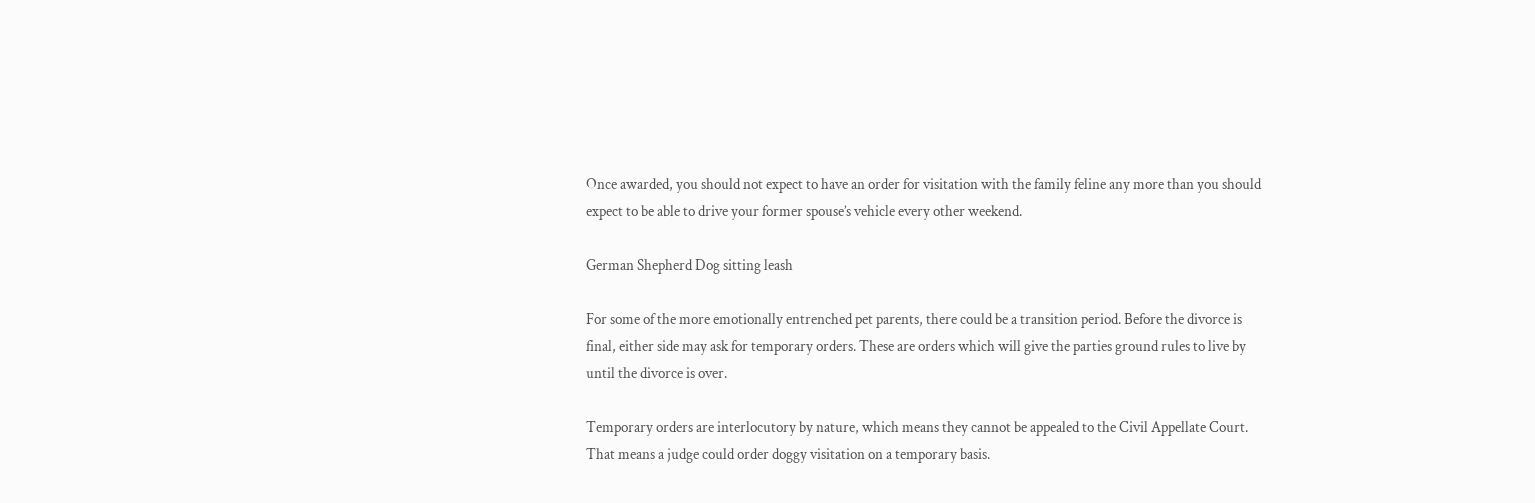Once awarded, you should not expect to have an order for visitation with the family feline any more than you should expect to be able to drive your former spouse’s vehicle every other weekend.

German Shepherd Dog sitting leash

For some of the more emotionally entrenched pet parents, there could be a transition period. Before the divorce is final, either side may ask for temporary orders. These are orders which will give the parties ground rules to live by until the divorce is over.

Temporary orders are interlocutory by nature, which means they cannot be appealed to the Civil Appellate Court. That means a judge could order doggy visitation on a temporary basis.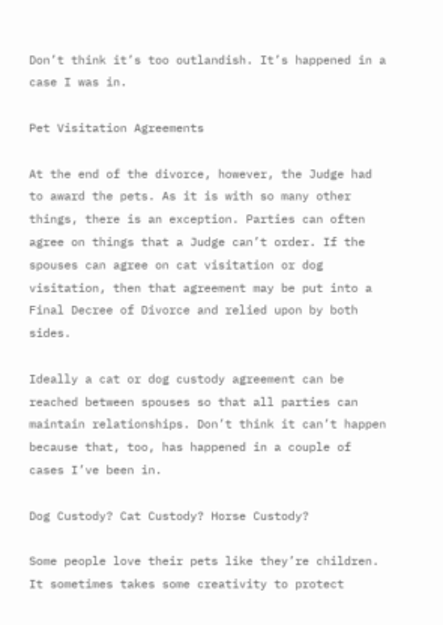Don’t think it’s too outlandish. It’s happened in a case I was in.

Pet Visitation Agreements

At the end of the divorce, however, the Judge had to award the pets. As it is with so many other things, there is an exception. Parties can often agree on things that a Judge can’t order. If the spouses can agree on cat visitation or dog visitation, then that agreement may be put into a Final Decree of Divorce and relied upon by both sides.

Ideally a cat or dog custody agreement can be reached between spouses so that all parties can maintain relationships. Don’t think it can’t happen because that, too, has happened in a couple of cases I’ve been in.

Dog Custody? Cat Custody? Horse Custody?

Some people love their pets like they’re children. It sometimes takes some creativity to protect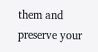them and preserve your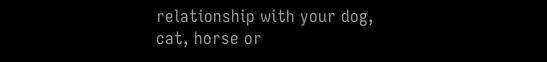relationship with your dog, cat, horse or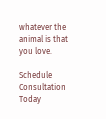whatever the animal is that you love.

Schedule Consultation Today